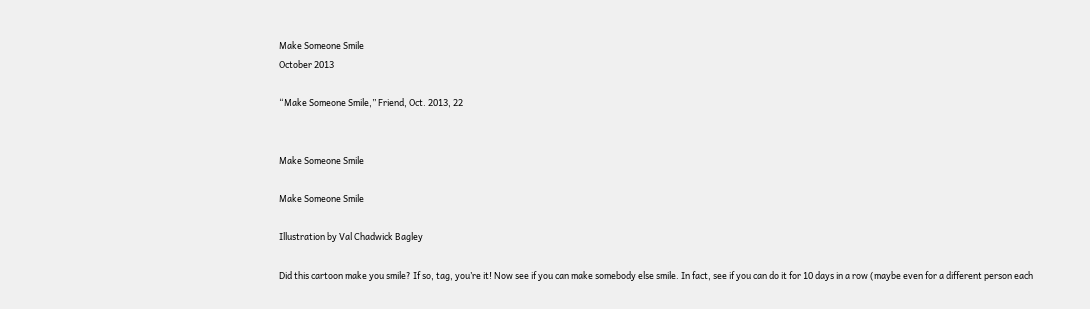Make Someone Smile
October 2013

“Make Someone Smile,” Friend, Oct. 2013, 22


Make Someone Smile

Make Someone Smile

Illustration by Val Chadwick Bagley

Did this cartoon make you smile? If so, tag, you’re it! Now see if you can make somebody else smile. In fact, see if you can do it for 10 days in a row (maybe even for a different person each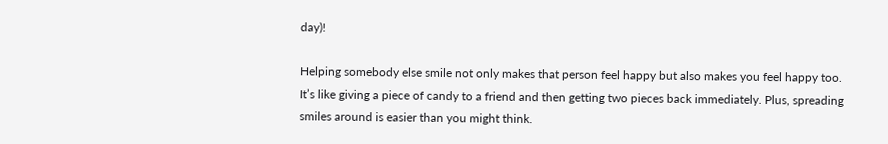day)!

Helping somebody else smile not only makes that person feel happy but also makes you feel happy too. It’s like giving a piece of candy to a friend and then getting two pieces back immediately. Plus, spreading smiles around is easier than you might think.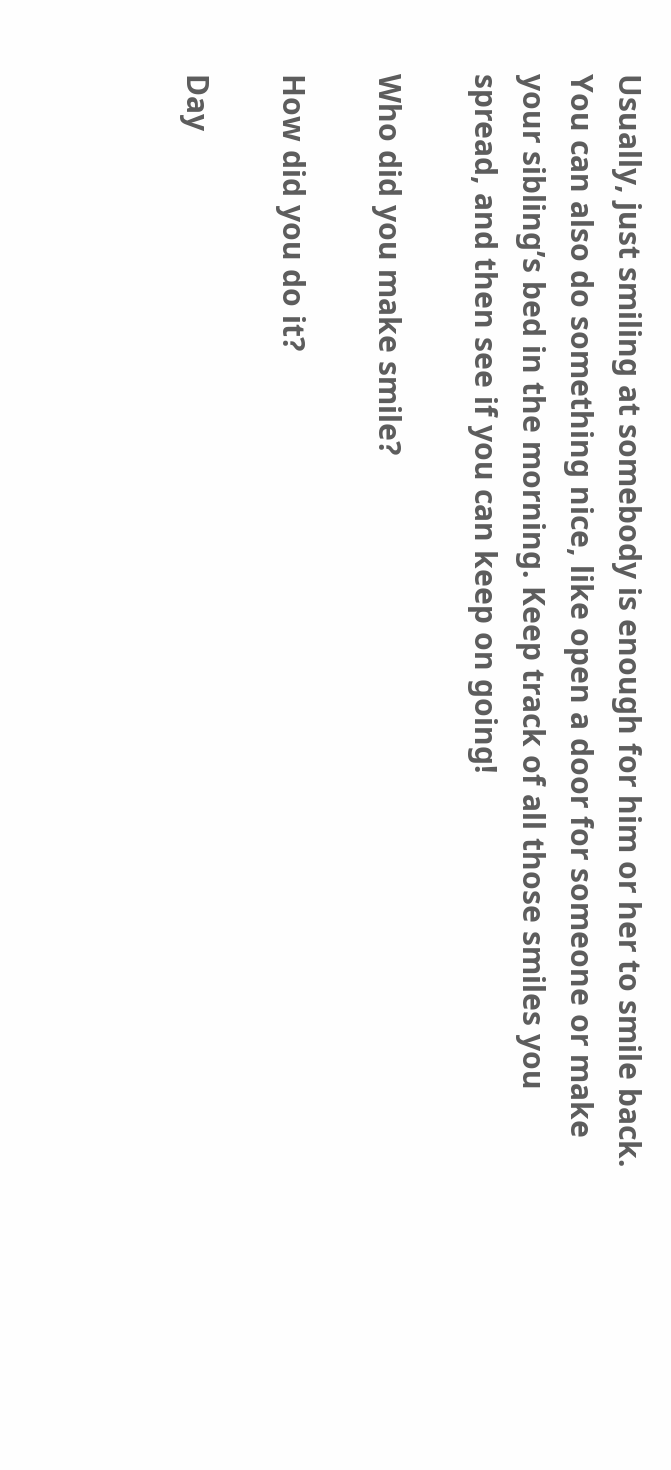Usually, just smiling at somebody is enough for him or her to smile back. You can also do something nice, like open a door for someone or make your sibling’s bed in the morning. Keep track of all those smiles you spread, and then see if you can keep on going!

Who did you make smile?

How did you do it?

Day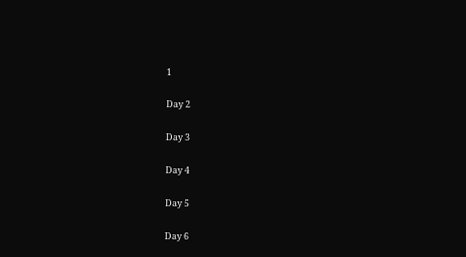1

Day 2

Day 3

Day 4

Day 5

Day 6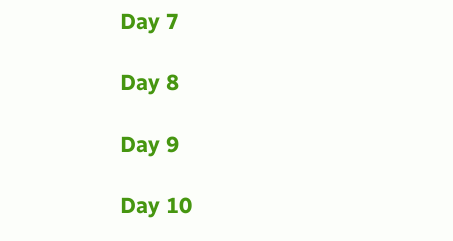Day 7

Day 8

Day 9

Day 10